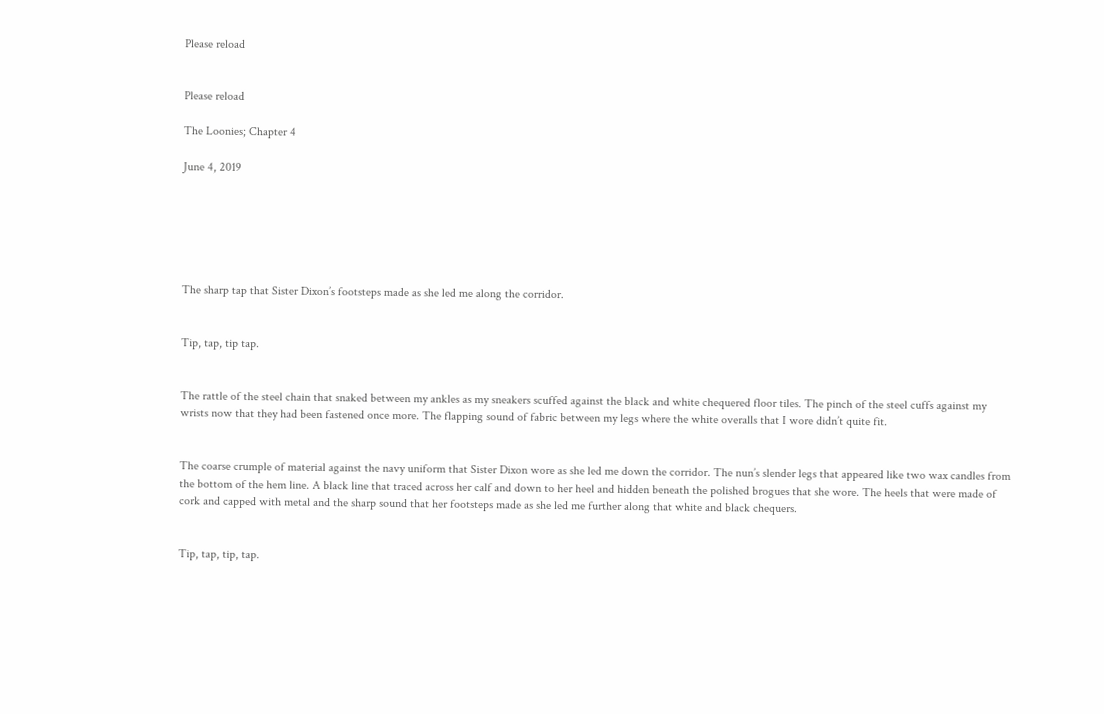Please reload


Please reload

The Loonies; Chapter 4

June 4, 2019






The sharp tap that Sister Dixon’s footsteps made as she led me along the corridor.


Tip, tap, tip tap.


The rattle of the steel chain that snaked between my ankles as my sneakers scuffed against the black and white chequered floor tiles. The pinch of the steel cuffs against my wrists now that they had been fastened once more. The flapping sound of fabric between my legs where the white overalls that I wore didn’t quite fit.


The coarse crumple of material against the navy uniform that Sister Dixon wore as she led me down the corridor. The nun’s slender legs that appeared like two wax candles from the bottom of the hem line. A black line that traced across her calf and down to her heel and hidden beneath the polished brogues that she wore. The heels that were made of cork and capped with metal and the sharp sound that her footsteps made as she led me further along that white and black chequers.


Tip, tap, tip, tap.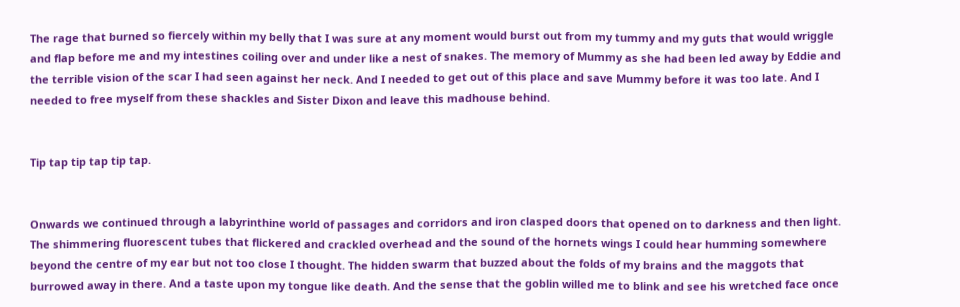The rage that burned so fiercely within my belly that I was sure at any moment would burst out from my tummy and my guts that would wriggle and flap before me and my intestines coiling over and under like a nest of snakes. The memory of Mummy as she had been led away by Eddie and the terrible vision of the scar I had seen against her neck. And I needed to get out of this place and save Mummy before it was too late. And I needed to free myself from these shackles and Sister Dixon and leave this madhouse behind.


Tip tap tip tap tip tap.


Onwards we continued through a labyrinthine world of passages and corridors and iron clasped doors that opened on to darkness and then light. The shimmering fluorescent tubes that flickered and crackled overhead and the sound of the hornets wings I could hear humming somewhere beyond the centre of my ear but not too close I thought. The hidden swarm that buzzed about the folds of my brains and the maggots that burrowed away in there. And a taste upon my tongue like death. And the sense that the goblin willed me to blink and see his wretched face once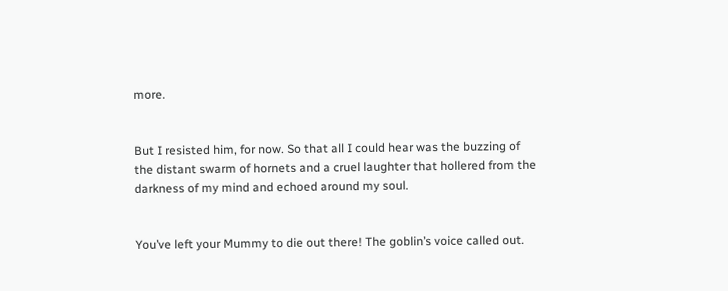more.


But I resisted him, for now. So that all I could hear was the buzzing of the distant swarm of hornets and a cruel laughter that hollered from the darkness of my mind and echoed around my soul.


You’ve left your Mummy to die out there! The goblin’s voice called out.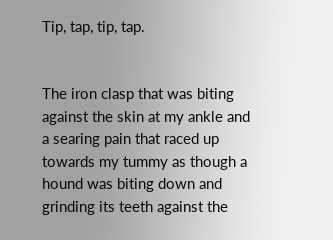Tip, tap, tip, tap.


The iron clasp that was biting against the skin at my ankle and a searing pain that raced up towards my tummy as though a hound was biting down and grinding its teeth against the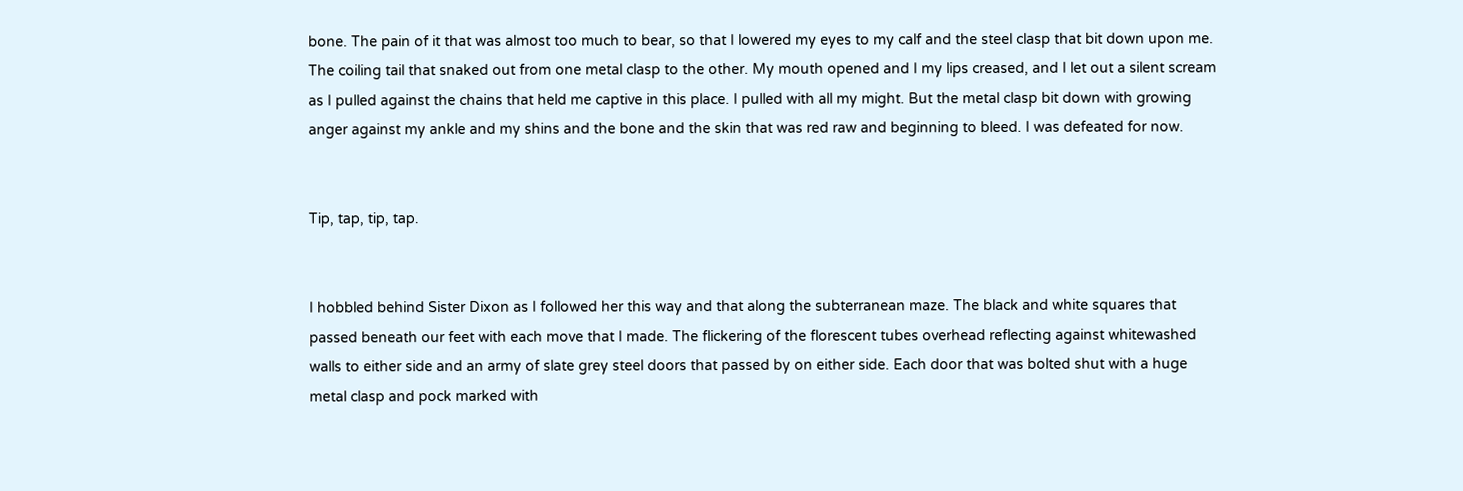bone. The pain of it that was almost too much to bear, so that I lowered my eyes to my calf and the steel clasp that bit down upon me. The coiling tail that snaked out from one metal clasp to the other. My mouth opened and I my lips creased, and I let out a silent scream as I pulled against the chains that held me captive in this place. I pulled with all my might. But the metal clasp bit down with growing anger against my ankle and my shins and the bone and the skin that was red raw and beginning to bleed. I was defeated for now.


Tip, tap, tip, tap.


I hobbled behind Sister Dixon as I followed her this way and that along the subterranean maze. The black and white squares that passed beneath our feet with each move that I made. The flickering of the florescent tubes overhead reflecting against whitewashed walls to either side and an army of slate grey steel doors that passed by on either side. Each door that was bolted shut with a huge metal clasp and pock marked with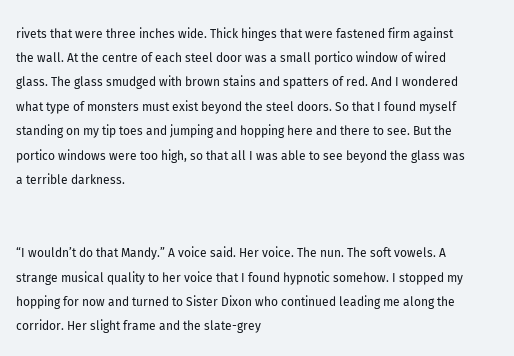rivets that were three inches wide. Thick hinges that were fastened firm against the wall. At the centre of each steel door was a small portico window of wired glass. The glass smudged with brown stains and spatters of red. And I wondered what type of monsters must exist beyond the steel doors. So that I found myself standing on my tip toes and jumping and hopping here and there to see. But the portico windows were too high, so that all I was able to see beyond the glass was a terrible darkness.


“I wouldn’t do that Mandy.” A voice said. Her voice. The nun. The soft vowels. A strange musical quality to her voice that I found hypnotic somehow. I stopped my hopping for now and turned to Sister Dixon who continued leading me along the corridor. Her slight frame and the slate-grey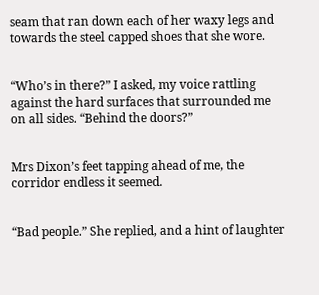seam that ran down each of her waxy legs and towards the steel capped shoes that she wore.


“Who’s in there?” I asked, my voice rattling against the hard surfaces that surrounded me on all sides. “Behind the doors?”


Mrs Dixon’s feet tapping ahead of me, the corridor endless it seemed.


“Bad people.” She replied, and a hint of laughter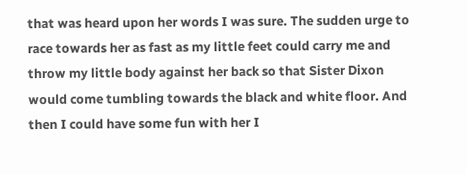that was heard upon her words I was sure. The sudden urge to race towards her as fast as my little feet could carry me and throw my little body against her back so that Sister Dixon would come tumbling towards the black and white floor. And then I could have some fun with her I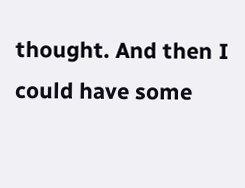thought. And then I could have some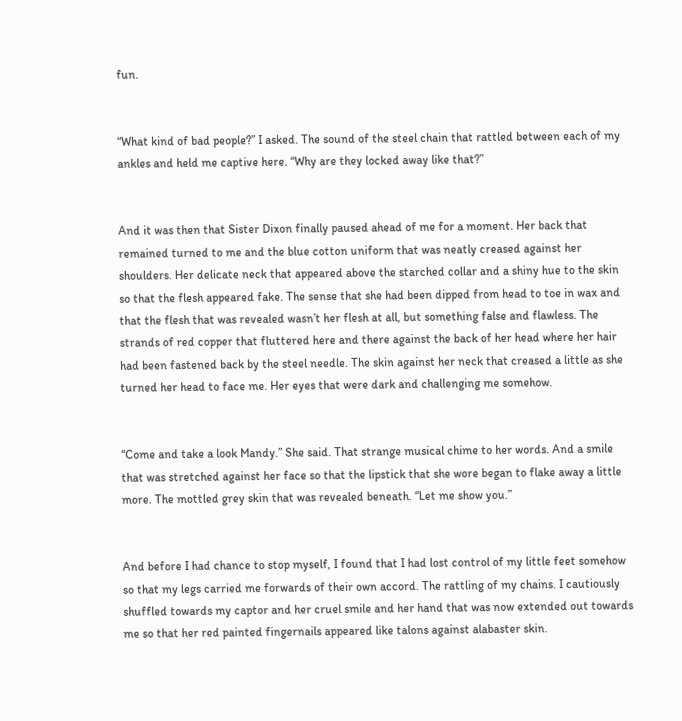fun.


“What kind of bad people?” I asked. The sound of the steel chain that rattled between each of my ankles and held me captive here. “Why are they locked away like that?”


And it was then that Sister Dixon finally paused ahead of me for a moment. Her back that remained turned to me and the blue cotton uniform that was neatly creased against her shoulders. Her delicate neck that appeared above the starched collar and a shiny hue to the skin so that the flesh appeared fake. The sense that she had been dipped from head to toe in wax and that the flesh that was revealed wasn’t her flesh at all, but something false and flawless. The strands of red copper that fluttered here and there against the back of her head where her hair had been fastened back by the steel needle. The skin against her neck that creased a little as she turned her head to face me. Her eyes that were dark and challenging me somehow.


“Come and take a look Mandy.” She said. That strange musical chime to her words. And a smile that was stretched against her face so that the lipstick that she wore began to flake away a little more. The mottled grey skin that was revealed beneath. “Let me show you.”


And before I had chance to stop myself, I found that I had lost control of my little feet somehow so that my legs carried me forwards of their own accord. The rattling of my chains. I cautiously shuffled towards my captor and her cruel smile and her hand that was now extended out towards me so that her red painted fingernails appeared like talons against alabaster skin.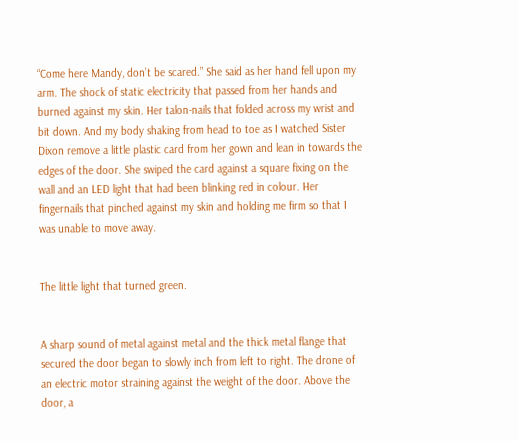“Come here Mandy, don’t be scared.” She said as her hand fell upon my arm. The shock of static electricity that passed from her hands and burned against my skin. Her talon-nails that folded across my wrist and bit down. And my body shaking from head to toe as I watched Sister Dixon remove a little plastic card from her gown and lean in towards the edges of the door. She swiped the card against a square fixing on the wall and an LED light that had been blinking red in colour. Her fingernails that pinched against my skin and holding me firm so that I was unable to move away.


The little light that turned green.


A sharp sound of metal against metal and the thick metal flange that secured the door began to slowly inch from left to right. The drone of an electric motor straining against the weight of the door. Above the door, a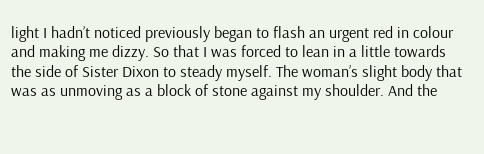light I hadn’t noticed previously began to flash an urgent red in colour and making me dizzy. So that I was forced to lean in a little towards the side of Sister Dixon to steady myself. The woman’s slight body that was as unmoving as a block of stone against my shoulder. And the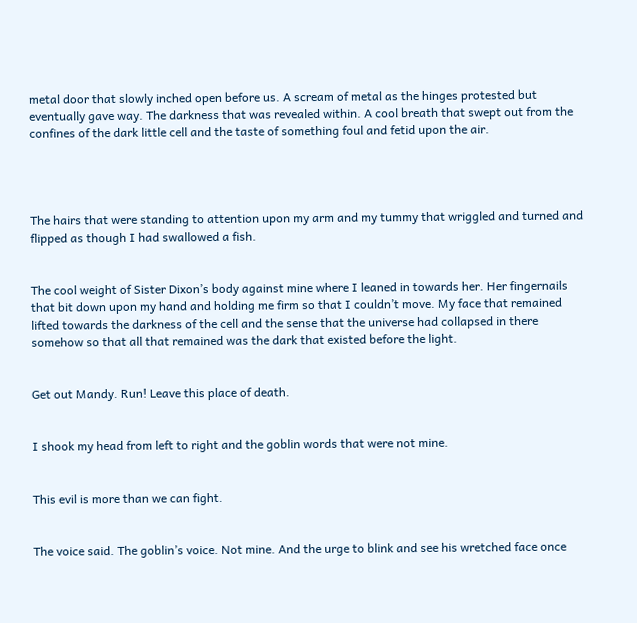metal door that slowly inched open before us. A scream of metal as the hinges protested but eventually gave way. The darkness that was revealed within. A cool breath that swept out from the confines of the dark little cell and the taste of something foul and fetid upon the air.




The hairs that were standing to attention upon my arm and my tummy that wriggled and turned and flipped as though I had swallowed a fish.


The cool weight of Sister Dixon’s body against mine where I leaned in towards her. Her fingernails that bit down upon my hand and holding me firm so that I couldn’t move. My face that remained lifted towards the darkness of the cell and the sense that the universe had collapsed in there somehow so that all that remained was the dark that existed before the light.


Get out Mandy. Run! Leave this place of death.


I shook my head from left to right and the goblin words that were not mine.


This evil is more than we can fight.


The voice said. The goblin’s voice. Not mine. And the urge to blink and see his wretched face once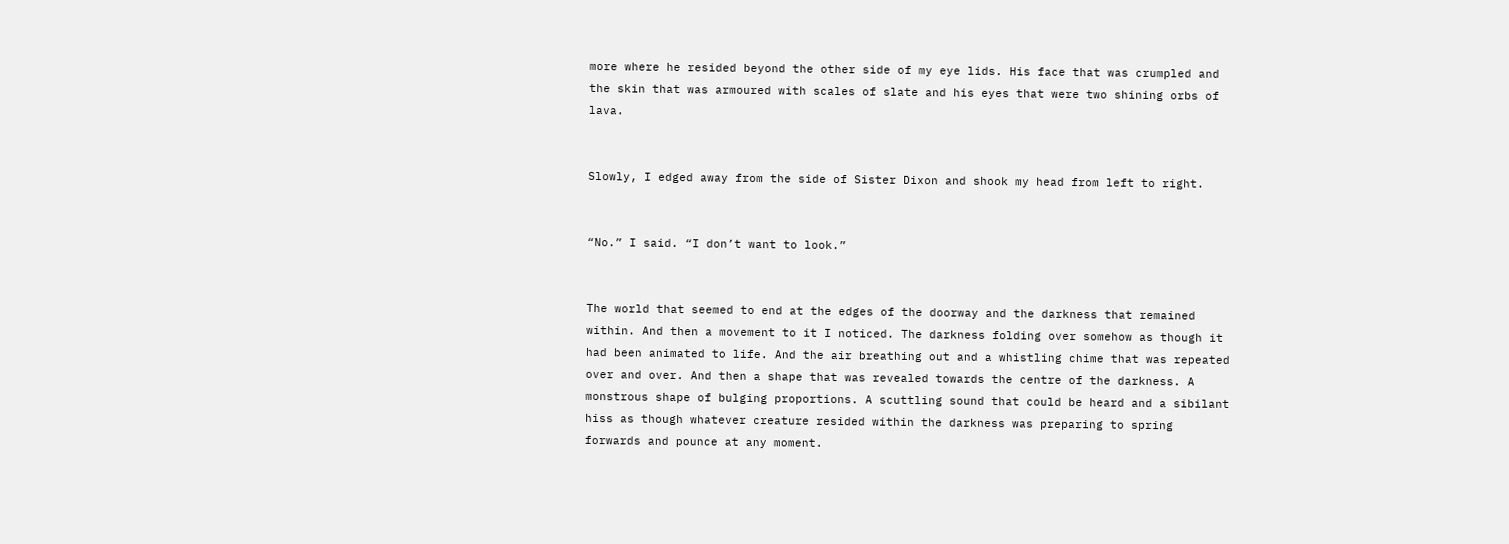more where he resided beyond the other side of my eye lids. His face that was crumpled and the skin that was armoured with scales of slate and his eyes that were two shining orbs of lava.


Slowly, I edged away from the side of Sister Dixon and shook my head from left to right.


“No.” I said. “I don’t want to look.”


The world that seemed to end at the edges of the doorway and the darkness that remained within. And then a movement to it I noticed. The darkness folding over somehow as though it had been animated to life. And the air breathing out and a whistling chime that was repeated over and over. And then a shape that was revealed towards the centre of the darkness. A monstrous shape of bulging proportions. A scuttling sound that could be heard and a sibilant hiss as though whatever creature resided within the darkness was preparing to spring forwards and pounce at any moment.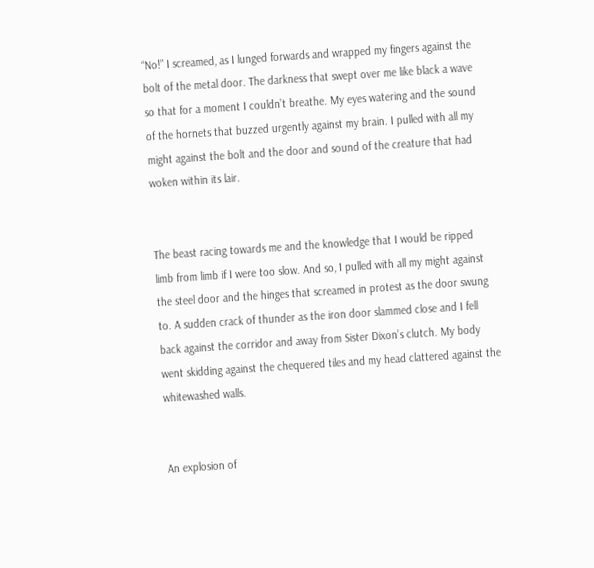“No!” I screamed, as I lunged forwards and wrapped my fingers against the bolt of the metal door. The darkness that swept over me like black a wave so that for a moment I couldn’t breathe. My eyes watering and the sound of the hornets that buzzed urgently against my brain. I pulled with all my might against the bolt and the door and sound of the creature that had woken within its lair.


The beast racing towards me and the knowledge that I would be ripped limb from limb if I were too slow. And so, I pulled with all my might against the steel door and the hinges that screamed in protest as the door swung to. A sudden crack of thunder as the iron door slammed close and I fell back against the corridor and away from Sister Dixon’s clutch. My body went skidding against the chequered tiles and my head clattered against the whitewashed walls.


An explosion of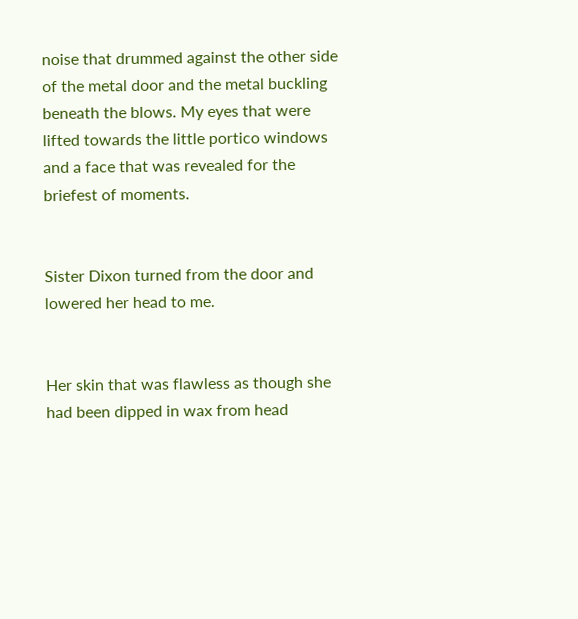noise that drummed against the other side of the metal door and the metal buckling beneath the blows. My eyes that were lifted towards the little portico windows and a face that was revealed for the briefest of moments.


Sister Dixon turned from the door and lowered her head to me.


Her skin that was flawless as though she had been dipped in wax from head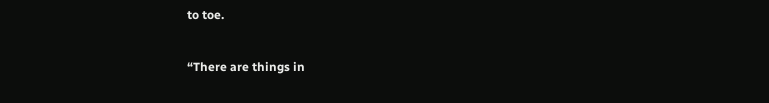to toe.


“There are things in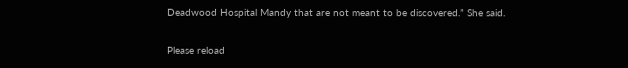Deadwood Hospital Mandy that are not meant to be discovered.” She said.

Please reload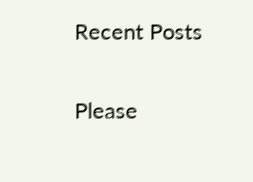Recent Posts

Please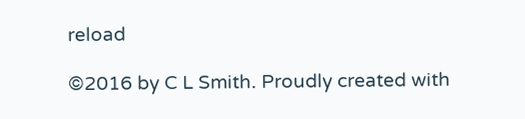reload

©2016 by C L Smith. Proudly created with